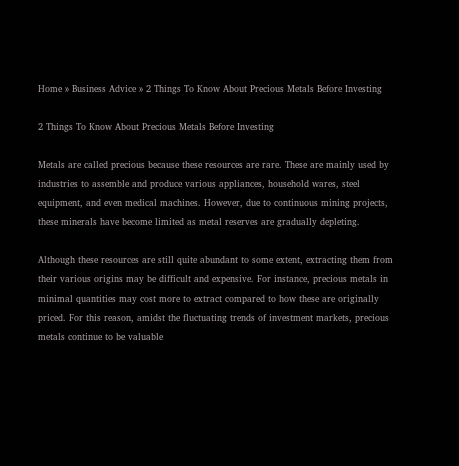Home » Business Advice » 2 Things To Know About Precious Metals Before Investing

2 Things To Know About Precious Metals Before Investing

Metals are called precious because these resources are rare. These are mainly used by industries to assemble and produce various appliances, household wares, steel equipment, and even medical machines. However, due to continuous mining projects, these minerals have become limited as metal reserves are gradually depleting.

Although these resources are still quite abundant to some extent, extracting them from their various origins may be difficult and expensive. For instance, precious metals in minimal quantities may cost more to extract compared to how these are originally priced. For this reason, amidst the fluctuating trends of investment markets, precious metals continue to be valuable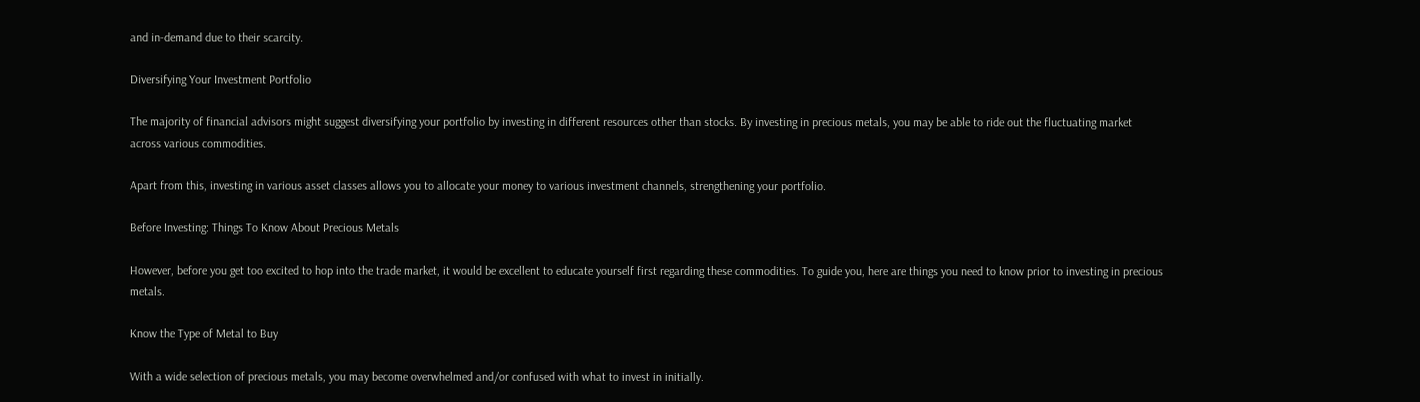and in-demand due to their scarcity.

Diversifying Your Investment Portfolio

The majority of financial advisors might suggest diversifying your portfolio by investing in different resources other than stocks. By investing in precious metals, you may be able to ride out the fluctuating market across various commodities.

Apart from this, investing in various asset classes allows you to allocate your money to various investment channels, strengthening your portfolio.

Before Investing: Things To Know About Precious Metals

However, before you get too excited to hop into the trade market, it would be excellent to educate yourself first regarding these commodities. To guide you, here are things you need to know prior to investing in precious metals.

Know the Type of Metal to Buy

With a wide selection of precious metals, you may become overwhelmed and/or confused with what to invest in initially.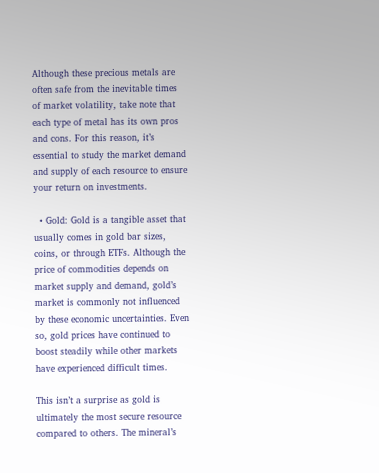Although these precious metals are often safe from the inevitable times of market volatility, take note that each type of metal has its own pros and cons. For this reason, it’s essential to study the market demand and supply of each resource to ensure your return on investments.

  • Gold: Gold is a tangible asset that usually comes in gold bar sizes, coins, or through ETFs. Although the price of commodities depends on market supply and demand, gold’s market is commonly not influenced by these economic uncertainties. Even so, gold prices have continued to boost steadily while other markets have experienced difficult times.

This isn’t a surprise as gold is ultimately the most secure resource compared to others. The mineral’s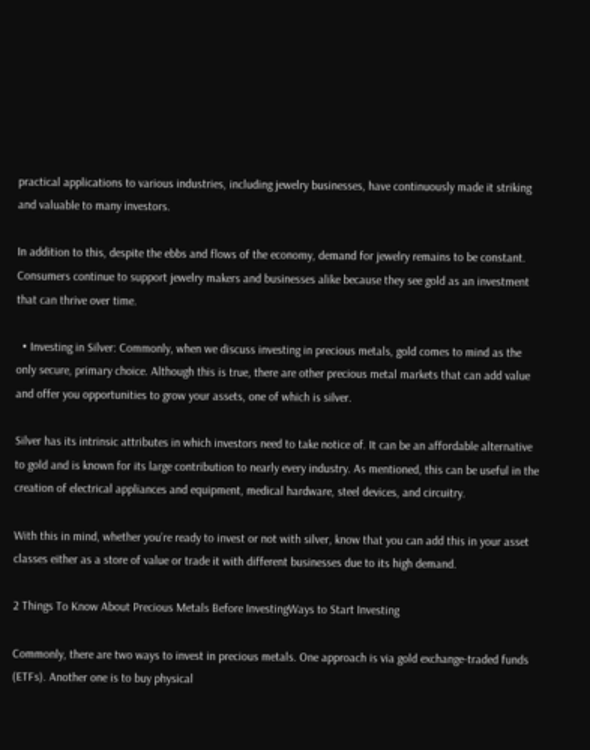practical applications to various industries, including jewelry businesses, have continuously made it striking and valuable to many investors.

In addition to this, despite the ebbs and flows of the economy, demand for jewelry remains to be constant. Consumers continue to support jewelry makers and businesses alike because they see gold as an investment that can thrive over time.

  • Investing in Silver: Commonly, when we discuss investing in precious metals, gold comes to mind as the only secure, primary choice. Although this is true, there are other precious metal markets that can add value and offer you opportunities to grow your assets, one of which is silver.

Silver has its intrinsic attributes in which investors need to take notice of. It can be an affordable alternative to gold and is known for its large contribution to nearly every industry. As mentioned, this can be useful in the creation of electrical appliances and equipment, medical hardware, steel devices, and circuitry.

With this in mind, whether you’re ready to invest or not with silver, know that you can add this in your asset classes either as a store of value or trade it with different businesses due to its high demand.

2 Things To Know About Precious Metals Before InvestingWays to Start Investing

Commonly, there are two ways to invest in precious metals. One approach is via gold exchange-traded funds (ETFs). Another one is to buy physical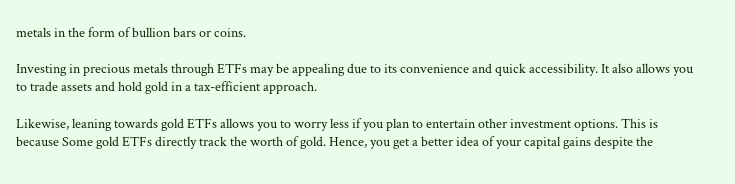metals in the form of bullion bars or coins.

Investing in precious metals through ETFs may be appealing due to its convenience and quick accessibility. It also allows you to trade assets and hold gold in a tax-efficient approach.

Likewise, leaning towards gold ETFs allows you to worry less if you plan to entertain other investment options. This is because Some gold ETFs directly track the worth of gold. Hence, you get a better idea of your capital gains despite the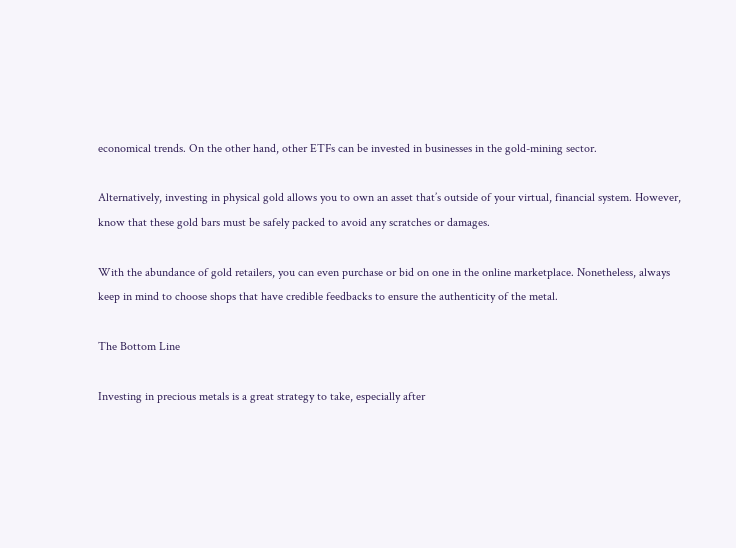economical trends. On the other hand, other ETFs can be invested in businesses in the gold-mining sector.

Alternatively, investing in physical gold allows you to own an asset that’s outside of your virtual, financial system. However, know that these gold bars must be safely packed to avoid any scratches or damages.

With the abundance of gold retailers, you can even purchase or bid on one in the online marketplace. Nonetheless, always keep in mind to choose shops that have credible feedbacks to ensure the authenticity of the metal.

The Bottom Line

Investing in precious metals is a great strategy to take, especially after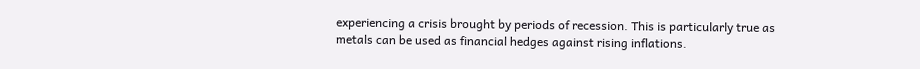experiencing a crisis brought by periods of recession. This is particularly true as metals can be used as financial hedges against rising inflations.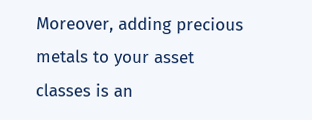Moreover, adding precious metals to your asset classes is an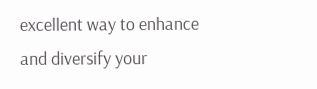excellent way to enhance and diversify your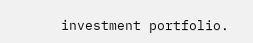investment portfolio.